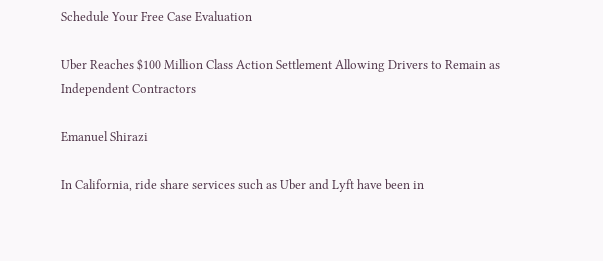Schedule Your Free Case Evaluation

Uber Reaches $100 Million Class Action Settlement Allowing Drivers to Remain as Independent Contractors

Emanuel Shirazi

In California, ride share services such as Uber and Lyft have been in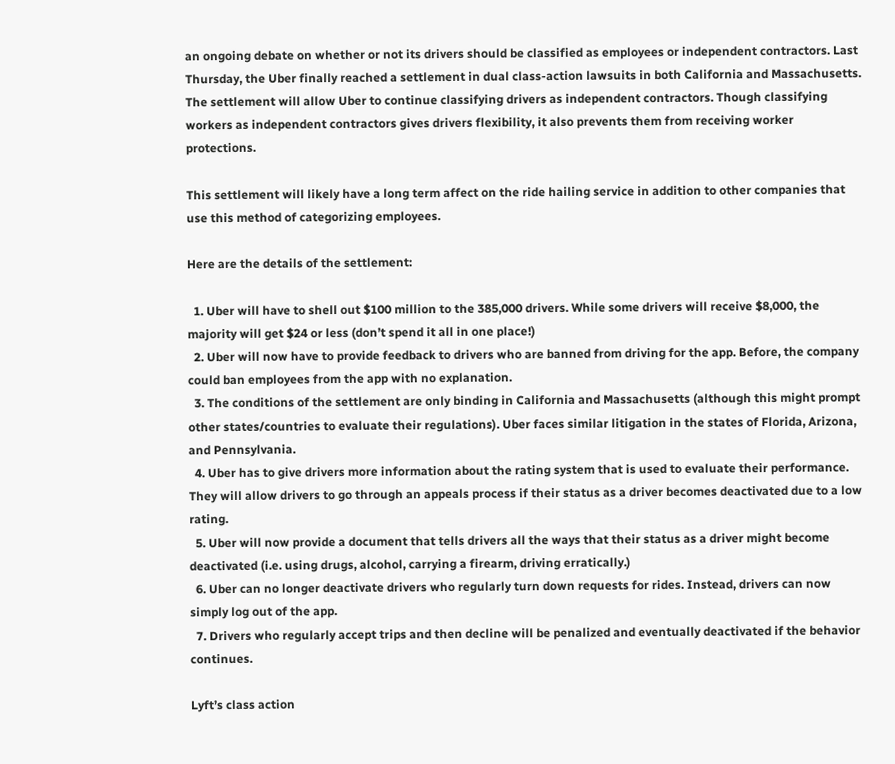an ongoing debate on whether or not its drivers should be classified as employees or independent contractors. Last Thursday, the Uber finally reached a settlement in dual class-action lawsuits in both California and Massachusetts. The settlement will allow Uber to continue classifying drivers as independent contractors. Though classifying workers as independent contractors gives drivers flexibility, it also prevents them from receiving worker protections.

This settlement will likely have a long term affect on the ride hailing service in addition to other companies that use this method of categorizing employees.

Here are the details of the settlement:

  1. Uber will have to shell out $100 million to the 385,000 drivers. While some drivers will receive $8,000, the majority will get $24 or less (don’t spend it all in one place!)
  2. Uber will now have to provide feedback to drivers who are banned from driving for the app. Before, the company could ban employees from the app with no explanation.
  3. The conditions of the settlement are only binding in California and Massachusetts (although this might prompt other states/countries to evaluate their regulations). Uber faces similar litigation in the states of Florida, Arizona, and Pennsylvania.
  4. Uber has to give drivers more information about the rating system that is used to evaluate their performance. They will allow drivers to go through an appeals process if their status as a driver becomes deactivated due to a low rating.
  5. Uber will now provide a document that tells drivers all the ways that their status as a driver might become deactivated (i.e. using drugs, alcohol, carrying a firearm, driving erratically.)
  6. Uber can no longer deactivate drivers who regularly turn down requests for rides. Instead, drivers can now simply log out of the app.
  7. Drivers who regularly accept trips and then decline will be penalized and eventually deactivated if the behavior continues.

Lyft’s class action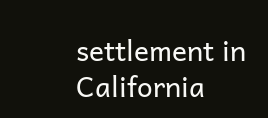settlement in California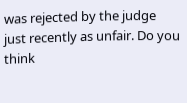was rejected by the judge just recently as unfair. Do you think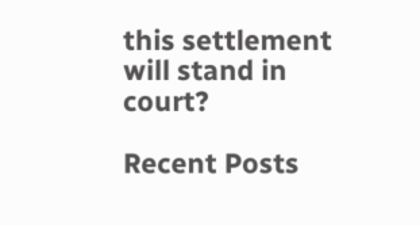this settlement will stand in court?

Recent Posts